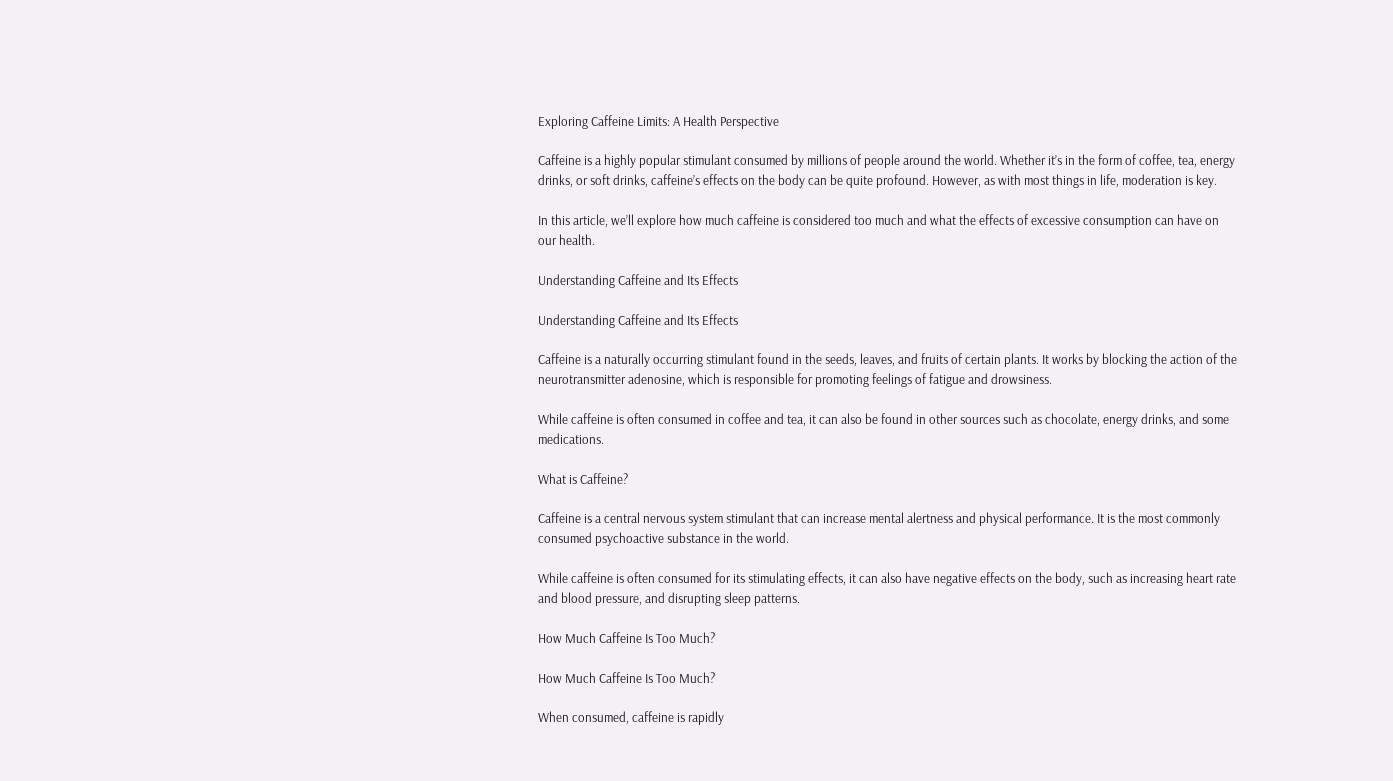Exploring Caffeine Limits: A Health Perspective

Caffeine is a highly popular stimulant consumed by millions of people around the world. Whether it’s in the form of coffee, tea, energy drinks, or soft drinks, caffeine’s effects on the body can be quite profound. However, as with most things in life, moderation is key.

In this article, we’ll explore how much caffeine is considered too much and what the effects of excessive consumption can have on our health.

Understanding Caffeine and Its Effects

Understanding Caffeine and Its Effects

Caffeine is a naturally occurring stimulant found in the seeds, leaves, and fruits of certain plants. It works by blocking the action of the neurotransmitter adenosine, which is responsible for promoting feelings of fatigue and drowsiness.

While caffeine is often consumed in coffee and tea, it can also be found in other sources such as chocolate, energy drinks, and some medications.

What is Caffeine?

Caffeine is a central nervous system stimulant that can increase mental alertness and physical performance. It is the most commonly consumed psychoactive substance in the world.

While caffeine is often consumed for its stimulating effects, it can also have negative effects on the body, such as increasing heart rate and blood pressure, and disrupting sleep patterns.

How Much Caffeine Is Too Much?

How Much Caffeine Is Too Much?

When consumed, caffeine is rapidly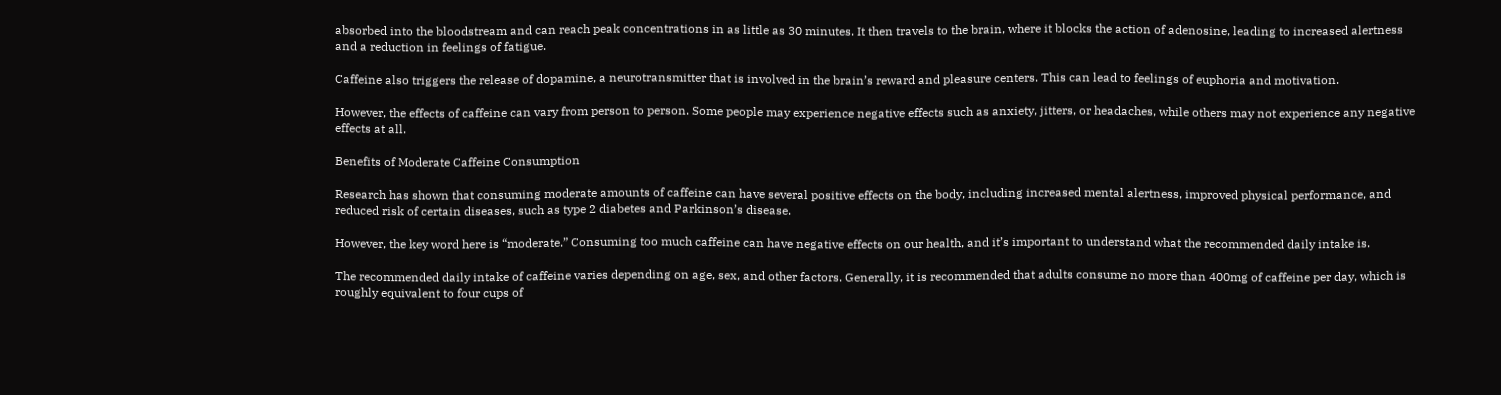absorbed into the bloodstream and can reach peak concentrations in as little as 30 minutes. It then travels to the brain, where it blocks the action of adenosine, leading to increased alertness and a reduction in feelings of fatigue.

Caffeine also triggers the release of dopamine, a neurotransmitter that is involved in the brain’s reward and pleasure centers. This can lead to feelings of euphoria and motivation.

However, the effects of caffeine can vary from person to person. Some people may experience negative effects such as anxiety, jitters, or headaches, while others may not experience any negative effects at all.

Benefits of Moderate Caffeine Consumption

Research has shown that consuming moderate amounts of caffeine can have several positive effects on the body, including increased mental alertness, improved physical performance, and reduced risk of certain diseases, such as type 2 diabetes and Parkinson’s disease.

However, the key word here is “moderate.” Consuming too much caffeine can have negative effects on our health, and it’s important to understand what the recommended daily intake is.

The recommended daily intake of caffeine varies depending on age, sex, and other factors. Generally, it is recommended that adults consume no more than 400mg of caffeine per day, which is roughly equivalent to four cups of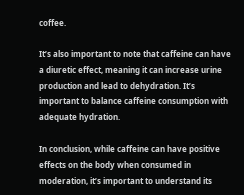coffee.

It’s also important to note that caffeine can have a diuretic effect, meaning it can increase urine production and lead to dehydration. It’s important to balance caffeine consumption with adequate hydration.

In conclusion, while caffeine can have positive effects on the body when consumed in moderation, it’s important to understand its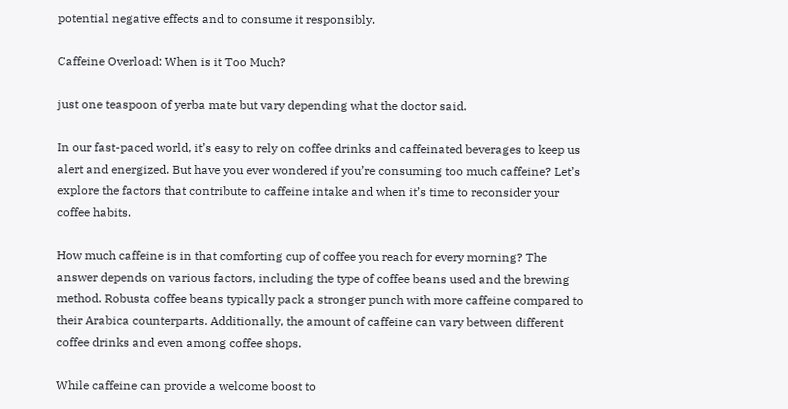potential negative effects and to consume it responsibly.

Caffeine Overload: When is it Too Much?

just one teaspoon of yerba mate but vary depending what the doctor said.

In our fast-paced world, it’s easy to rely on coffee drinks and caffeinated beverages to keep us alert and energized. But have you ever wondered if you’re consuming too much caffeine? Let’s explore the factors that contribute to caffeine intake and when it’s time to reconsider your coffee habits.

How much caffeine is in that comforting cup of coffee you reach for every morning? The answer depends on various factors, including the type of coffee beans used and the brewing method. Robusta coffee beans typically pack a stronger punch with more caffeine compared to their Arabica counterparts. Additionally, the amount of caffeine can vary between different coffee drinks and even among coffee shops.

While caffeine can provide a welcome boost to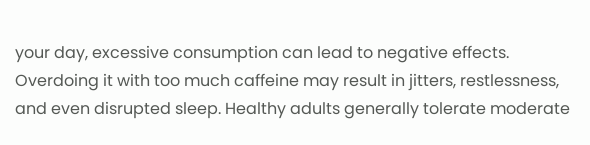your day, excessive consumption can lead to negative effects. Overdoing it with too much caffeine may result in jitters, restlessness, and even disrupted sleep. Healthy adults generally tolerate moderate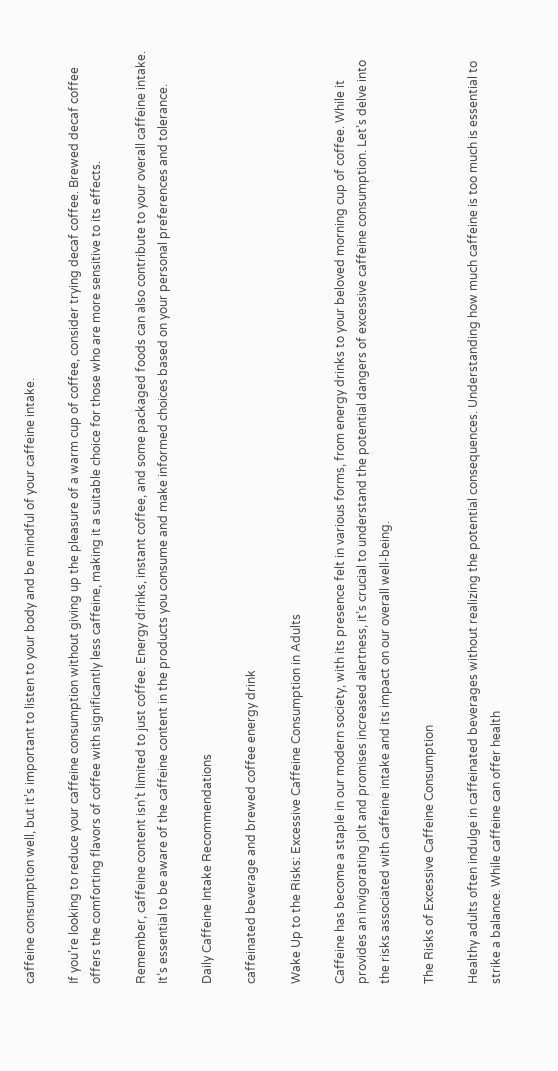caffeine consumption well, but it’s important to listen to your body and be mindful of your caffeine intake.

If you’re looking to reduce your caffeine consumption without giving up the pleasure of a warm cup of coffee, consider trying decaf coffee. Brewed decaf coffee offers the comforting flavors of coffee with significantly less caffeine, making it a suitable choice for those who are more sensitive to its effects.

Remember, caffeine content isn’t limited to just coffee. Energy drinks, instant coffee, and some packaged foods can also contribute to your overall caffeine intake. It’s essential to be aware of the caffeine content in the products you consume and make informed choices based on your personal preferences and tolerance.

Daily Caffeine Intake Recommendations

caffeinated beverage and brewed coffee energy drink

Wake Up to the Risks: Excessive Caffeine Consumption in Adults

Caffeine has become a staple in our modern society, with its presence felt in various forms, from energy drinks to your beloved morning cup of coffee. While it provides an invigorating jolt and promises increased alertness, it’s crucial to understand the potential dangers of excessive caffeine consumption. Let’s delve into the risks associated with caffeine intake and its impact on our overall well-being.

The Risks of Excessive Caffeine Consumption

Healthy adults often indulge in caffeinated beverages without realizing the potential consequences. Understanding how much caffeine is too much is essential to strike a balance. While caffeine can offer health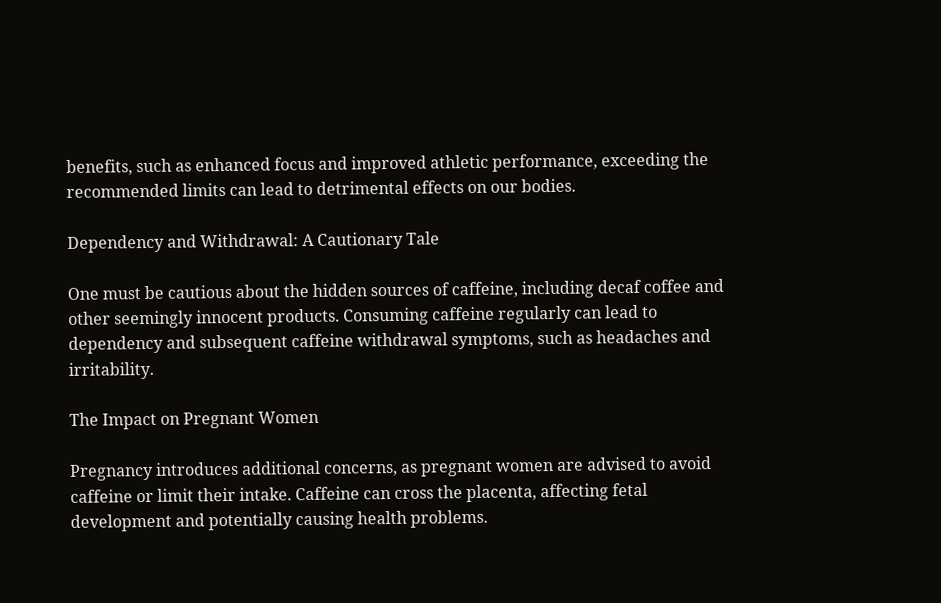benefits, such as enhanced focus and improved athletic performance, exceeding the recommended limits can lead to detrimental effects on our bodies.

Dependency and Withdrawal: A Cautionary Tale

One must be cautious about the hidden sources of caffeine, including decaf coffee and other seemingly innocent products. Consuming caffeine regularly can lead to dependency and subsequent caffeine withdrawal symptoms, such as headaches and irritability.

The Impact on Pregnant Women

Pregnancy introduces additional concerns, as pregnant women are advised to avoid caffeine or limit their intake. Caffeine can cross the placenta, affecting fetal development and potentially causing health problems.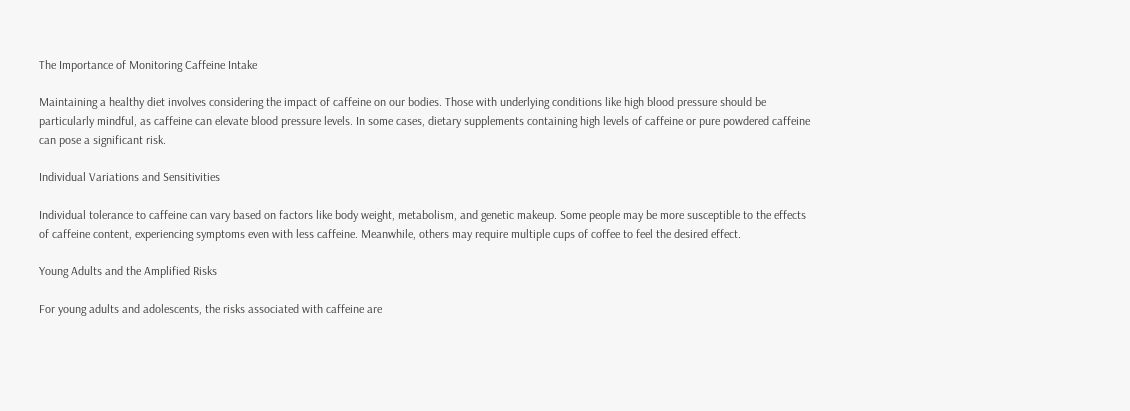The Importance of Monitoring Caffeine Intake

Maintaining a healthy diet involves considering the impact of caffeine on our bodies. Those with underlying conditions like high blood pressure should be particularly mindful, as caffeine can elevate blood pressure levels. In some cases, dietary supplements containing high levels of caffeine or pure powdered caffeine can pose a significant risk.

Individual Variations and Sensitivities

Individual tolerance to caffeine can vary based on factors like body weight, metabolism, and genetic makeup. Some people may be more susceptible to the effects of caffeine content, experiencing symptoms even with less caffeine. Meanwhile, others may require multiple cups of coffee to feel the desired effect.

Young Adults and the Amplified Risks

For young adults and adolescents, the risks associated with caffeine are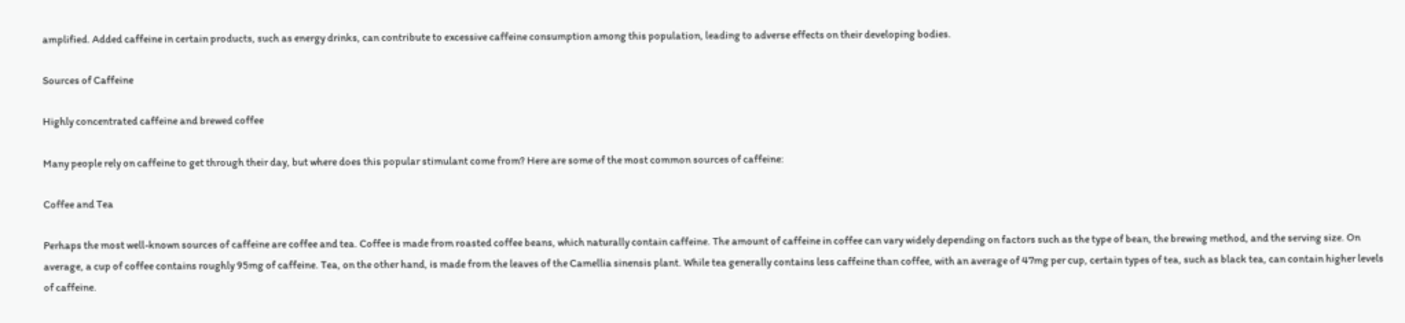amplified. Added caffeine in certain products, such as energy drinks, can contribute to excessive caffeine consumption among this population, leading to adverse effects on their developing bodies.

Sources of Caffeine

Highly concentrated caffeine and brewed coffee

Many people rely on caffeine to get through their day, but where does this popular stimulant come from? Here are some of the most common sources of caffeine:

Coffee and Tea

Perhaps the most well-known sources of caffeine are coffee and tea. Coffee is made from roasted coffee beans, which naturally contain caffeine. The amount of caffeine in coffee can vary widely depending on factors such as the type of bean, the brewing method, and the serving size. On average, a cup of coffee contains roughly 95mg of caffeine. Tea, on the other hand, is made from the leaves of the Camellia sinensis plant. While tea generally contains less caffeine than coffee, with an average of 47mg per cup, certain types of tea, such as black tea, can contain higher levels of caffeine.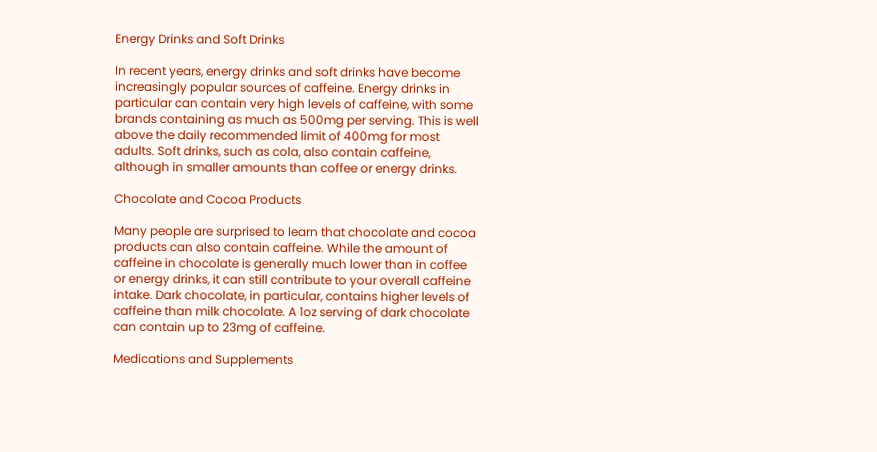Energy Drinks and Soft Drinks

In recent years, energy drinks and soft drinks have become increasingly popular sources of caffeine. Energy drinks in particular can contain very high levels of caffeine, with some brands containing as much as 500mg per serving. This is well above the daily recommended limit of 400mg for most adults. Soft drinks, such as cola, also contain caffeine, although in smaller amounts than coffee or energy drinks.

Chocolate and Cocoa Products

Many people are surprised to learn that chocolate and cocoa products can also contain caffeine. While the amount of caffeine in chocolate is generally much lower than in coffee or energy drinks, it can still contribute to your overall caffeine intake. Dark chocolate, in particular, contains higher levels of caffeine than milk chocolate. A 1oz serving of dark chocolate can contain up to 23mg of caffeine.

Medications and Supplements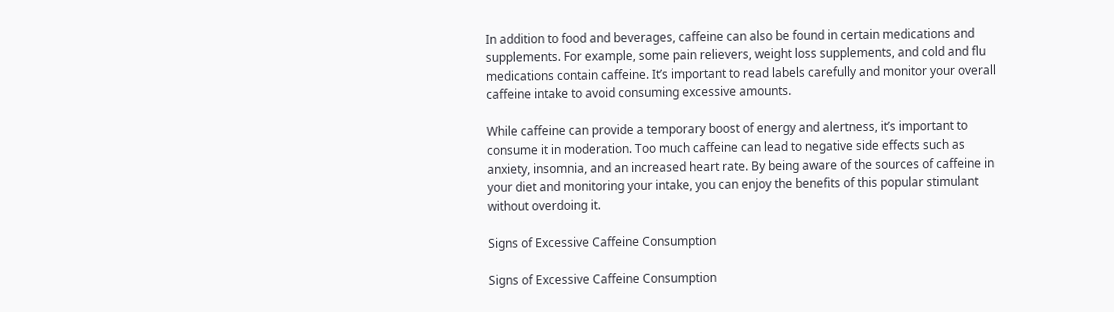In addition to food and beverages, caffeine can also be found in certain medications and supplements. For example, some pain relievers, weight loss supplements, and cold and flu medications contain caffeine. It’s important to read labels carefully and monitor your overall caffeine intake to avoid consuming excessive amounts.

While caffeine can provide a temporary boost of energy and alertness, it’s important to consume it in moderation. Too much caffeine can lead to negative side effects such as anxiety, insomnia, and an increased heart rate. By being aware of the sources of caffeine in your diet and monitoring your intake, you can enjoy the benefits of this popular stimulant without overdoing it.

Signs of Excessive Caffeine Consumption

Signs of Excessive Caffeine Consumption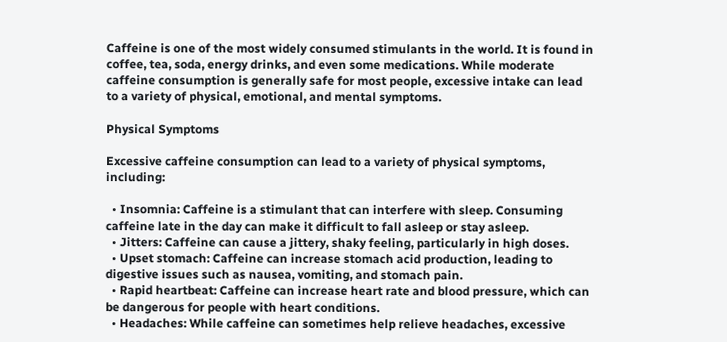Caffeine is one of the most widely consumed stimulants in the world. It is found in coffee, tea, soda, energy drinks, and even some medications. While moderate caffeine consumption is generally safe for most people, excessive intake can lead to a variety of physical, emotional, and mental symptoms.

Physical Symptoms

Excessive caffeine consumption can lead to a variety of physical symptoms, including:

  • Insomnia: Caffeine is a stimulant that can interfere with sleep. Consuming caffeine late in the day can make it difficult to fall asleep or stay asleep.
  • Jitters: Caffeine can cause a jittery, shaky feeling, particularly in high doses.
  • Upset stomach: Caffeine can increase stomach acid production, leading to digestive issues such as nausea, vomiting, and stomach pain.
  • Rapid heartbeat: Caffeine can increase heart rate and blood pressure, which can be dangerous for people with heart conditions.
  • Headaches: While caffeine can sometimes help relieve headaches, excessive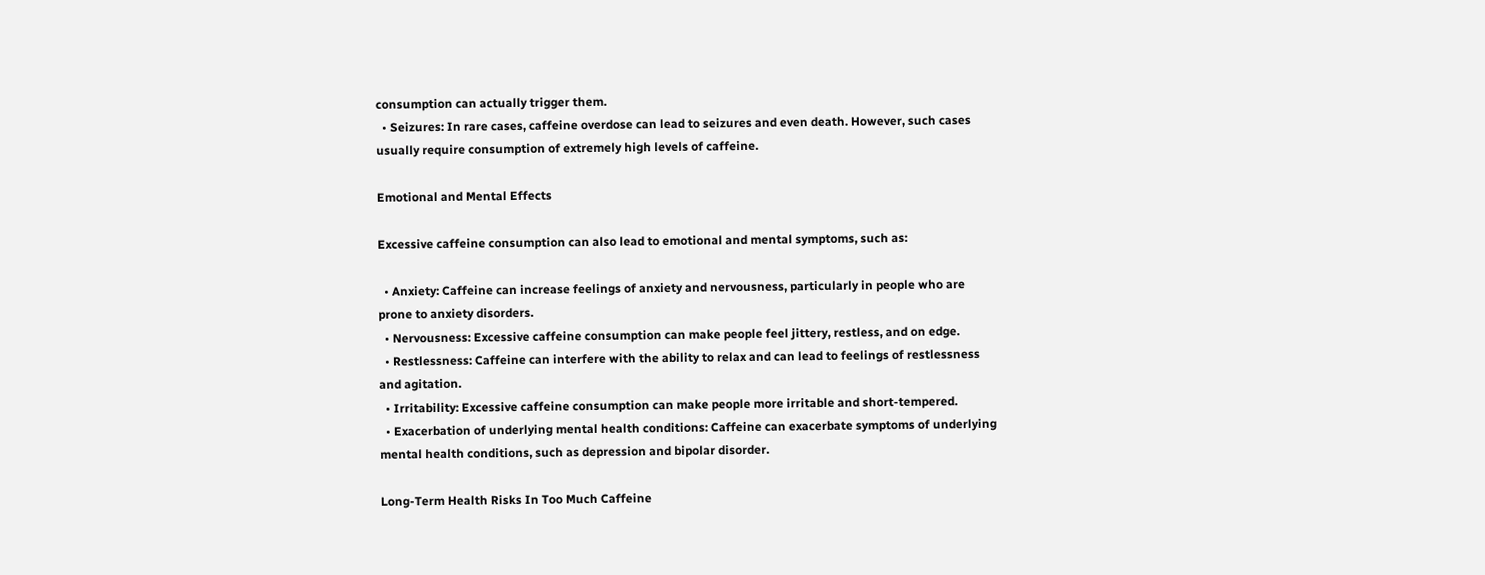consumption can actually trigger them.
  • Seizures: In rare cases, caffeine overdose can lead to seizures and even death. However, such cases usually require consumption of extremely high levels of caffeine.

Emotional and Mental Effects

Excessive caffeine consumption can also lead to emotional and mental symptoms, such as:

  • Anxiety: Caffeine can increase feelings of anxiety and nervousness, particularly in people who are prone to anxiety disorders.
  • Nervousness: Excessive caffeine consumption can make people feel jittery, restless, and on edge.
  • Restlessness: Caffeine can interfere with the ability to relax and can lead to feelings of restlessness and agitation.
  • Irritability: Excessive caffeine consumption can make people more irritable and short-tempered.
  • Exacerbation of underlying mental health conditions: Caffeine can exacerbate symptoms of underlying mental health conditions, such as depression and bipolar disorder.

Long-Term Health Risks In Too Much Caffeine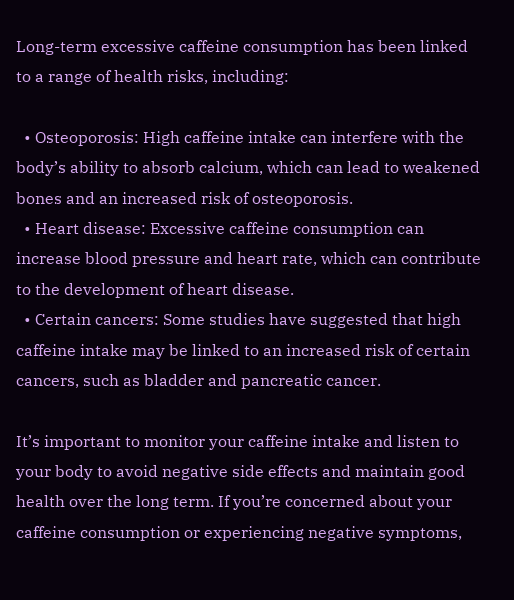Long-term excessive caffeine consumption has been linked to a range of health risks, including:

  • Osteoporosis: High caffeine intake can interfere with the body’s ability to absorb calcium, which can lead to weakened bones and an increased risk of osteoporosis.
  • Heart disease: Excessive caffeine consumption can increase blood pressure and heart rate, which can contribute to the development of heart disease.
  • Certain cancers: Some studies have suggested that high caffeine intake may be linked to an increased risk of certain cancers, such as bladder and pancreatic cancer.

It’s important to monitor your caffeine intake and listen to your body to avoid negative side effects and maintain good health over the long term. If you’re concerned about your caffeine consumption or experiencing negative symptoms,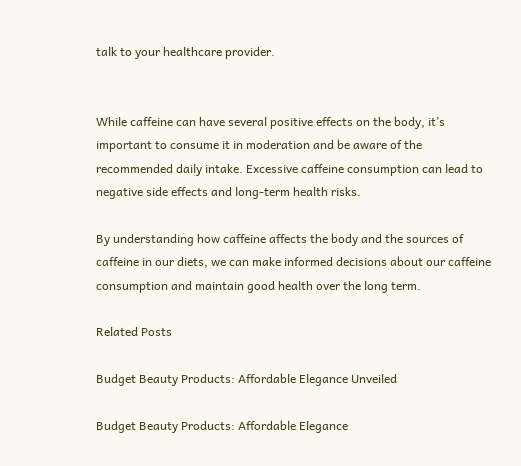talk to your healthcare provider.


While caffeine can have several positive effects on the body, it’s important to consume it in moderation and be aware of the recommended daily intake. Excessive caffeine consumption can lead to negative side effects and long-term health risks.

By understanding how caffeine affects the body and the sources of caffeine in our diets, we can make informed decisions about our caffeine consumption and maintain good health over the long term.

Related Posts

Budget Beauty Products: Affordable Elegance Unveiled

Budget Beauty Products: Affordable Elegance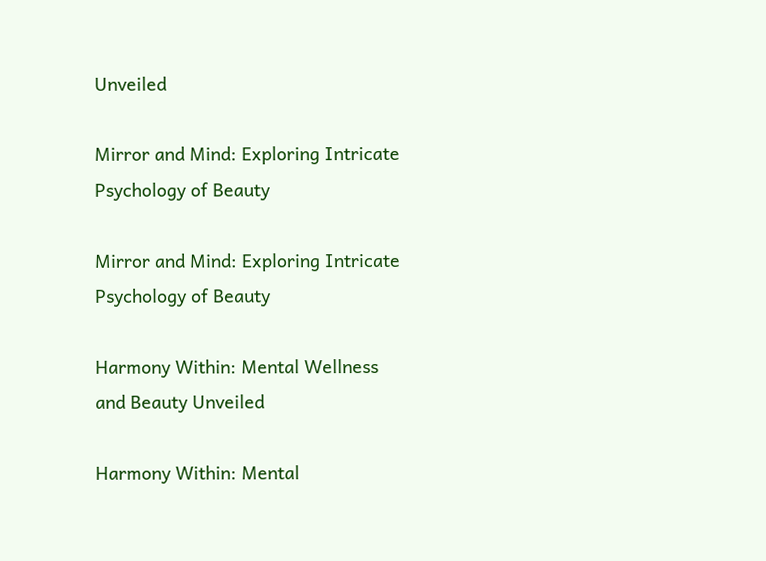Unveiled

Mirror and Mind: Exploring Intricate Psychology of Beauty

Mirror and Mind: Exploring Intricate Psychology of Beauty

Harmony Within: Mental Wellness and Beauty Unveiled

Harmony Within: Mental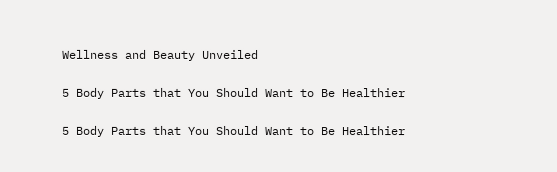Wellness and Beauty Unveiled

5 Body Parts that You Should Want to Be Healthier

5 Body Parts that You Should Want to Be Healthier